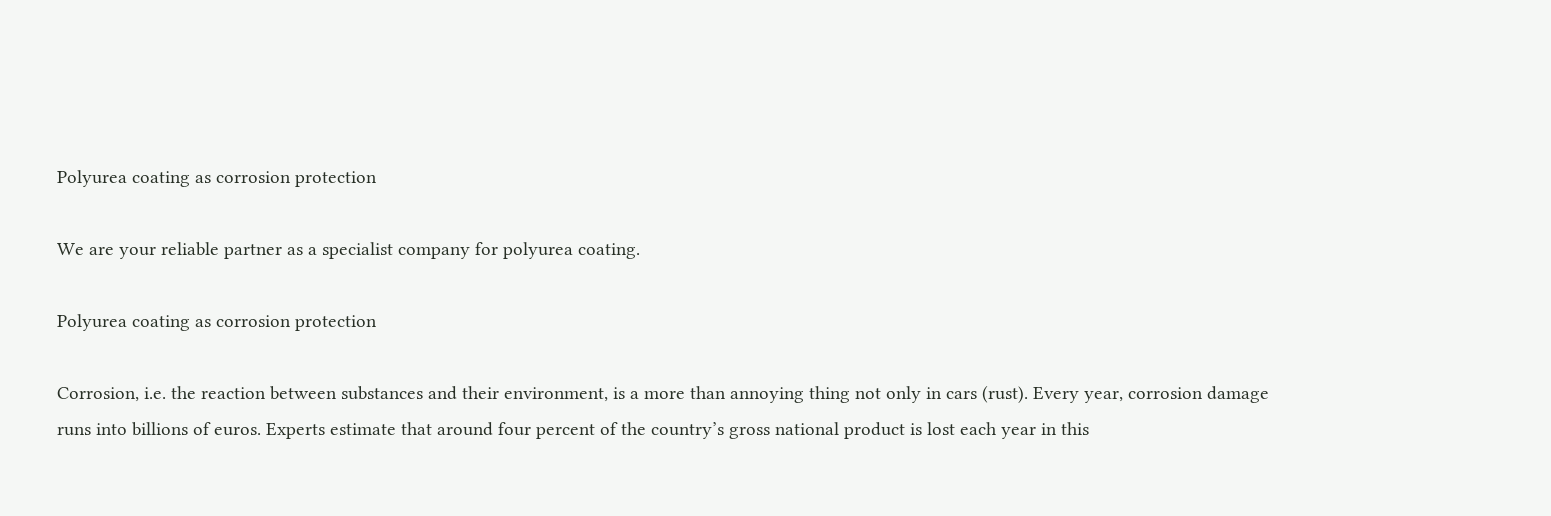Polyurea coating as corrosion protection

We are your reliable partner as a specialist company for polyurea coating.

Polyurea coating as corrosion protection

Corrosion, i.e. the reaction between substances and their environment, is a more than annoying thing not only in cars (rust). Every year, corrosion damage runs into billions of euros. Experts estimate that around four percent of the country’s gross national product is lost each year in this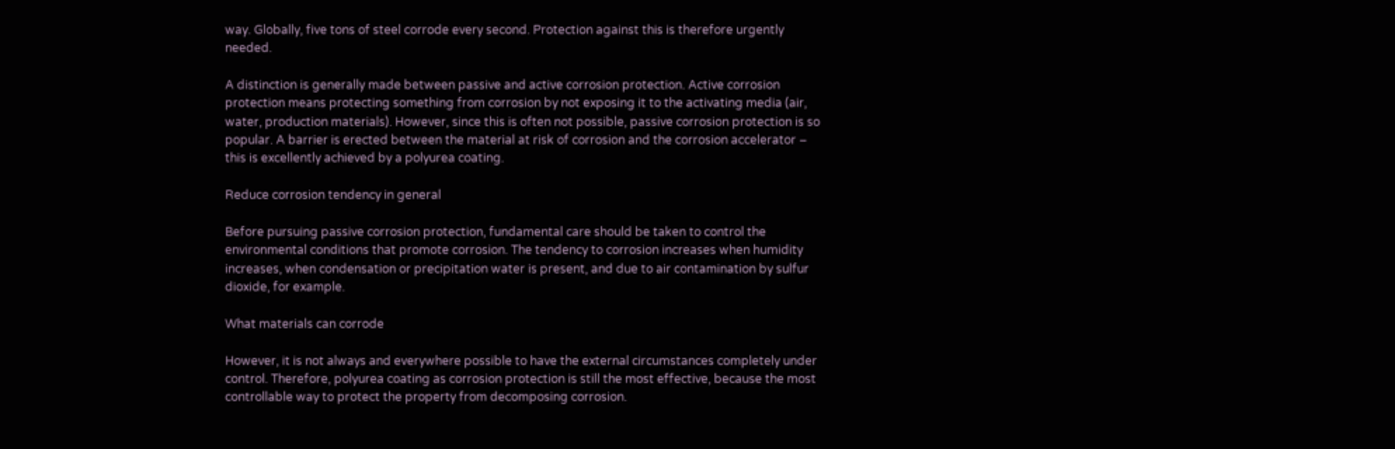way. Globally, five tons of steel corrode every second. Protection against this is therefore urgently needed.

A distinction is generally made between passive and active corrosion protection. Active corrosion protection means protecting something from corrosion by not exposing it to the activating media (air, water, production materials). However, since this is often not possible, passive corrosion protection is so popular. A barrier is erected between the material at risk of corrosion and the corrosion accelerator – this is excellently achieved by a polyurea coating.

Reduce corrosion tendency in general

Before pursuing passive corrosion protection, fundamental care should be taken to control the environmental conditions that promote corrosion. The tendency to corrosion increases when humidity increases, when condensation or precipitation water is present, and due to air contamination by sulfur dioxide, for example.

What materials can corrode

However, it is not always and everywhere possible to have the external circumstances completely under control. Therefore, polyurea coating as corrosion protection is still the most effective, because the most controllable way to protect the property from decomposing corrosion.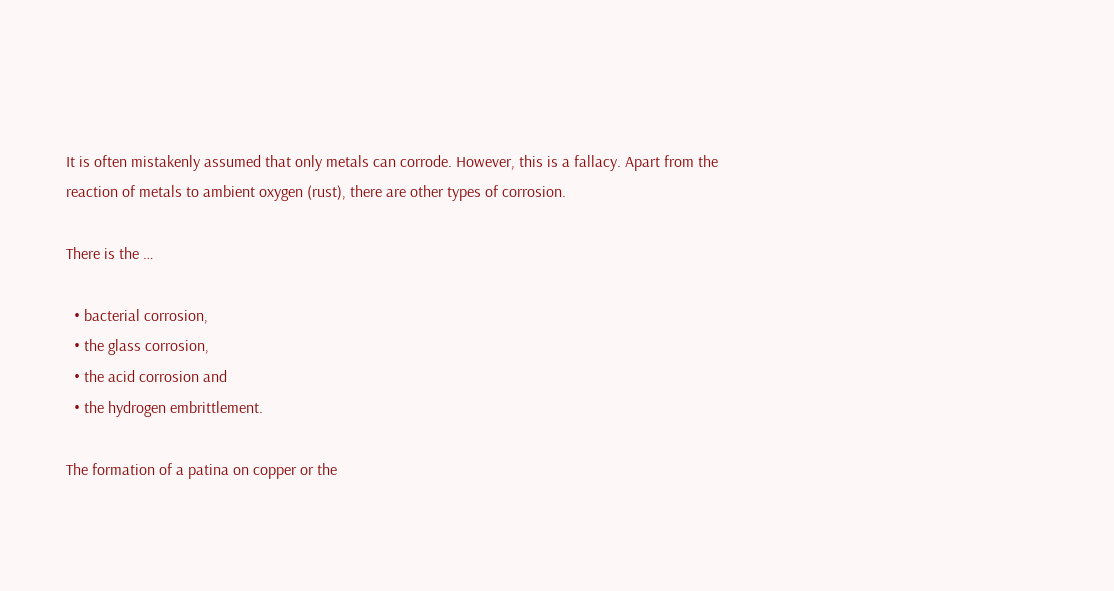It is often mistakenly assumed that only metals can corrode. However, this is a fallacy. Apart from the reaction of metals to ambient oxygen (rust), there are other types of corrosion.

There is the …

  • bacterial corrosion,
  • the glass corrosion,
  • the acid corrosion and
  • the hydrogen embrittlement.

The formation of a patina on copper or the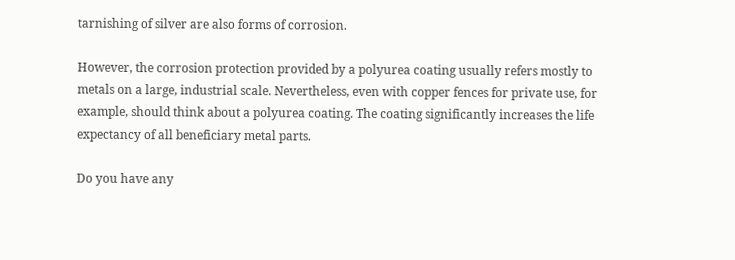tarnishing of silver are also forms of corrosion.

However, the corrosion protection provided by a polyurea coating usually refers mostly to metals on a large, industrial scale. Nevertheless, even with copper fences for private use, for example, should think about a polyurea coating. The coating significantly increases the life expectancy of all beneficiary metal parts.

Do you have any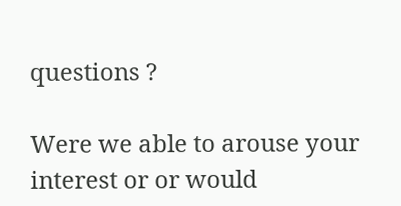questions ?

Were we able to arouse your interest or or would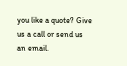you like a quote? Give us a call or send us an email.